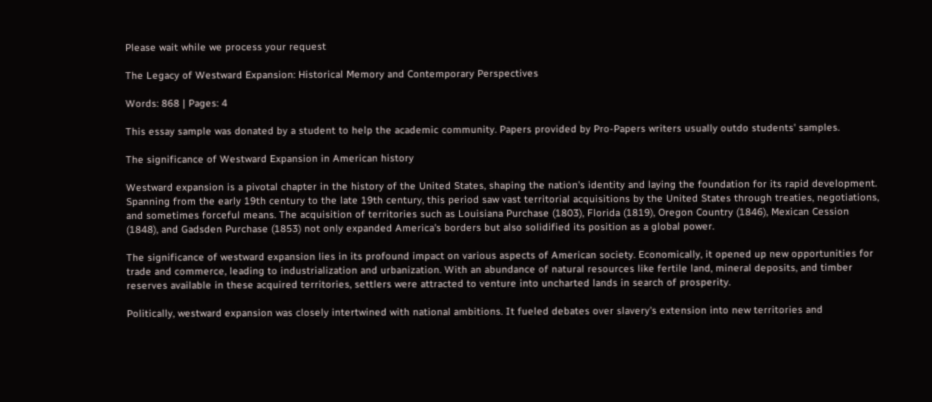Please wait while we process your request

The Legacy of Westward Expansion: Historical Memory and Contemporary Perspectives

Words: 868 | Pages: 4

This essay sample was donated by a student to help the academic community. Papers provided by Pro-Papers writers usually outdo students' samples.

The significance of Westward Expansion in American history

Westward expansion is a pivotal chapter in the history of the United States, shaping the nation's identity and laying the foundation for its rapid development. Spanning from the early 19th century to the late 19th century, this period saw vast territorial acquisitions by the United States through treaties, negotiations, and sometimes forceful means. The acquisition of territories such as Louisiana Purchase (1803), Florida (1819), Oregon Country (1846), Mexican Cession (1848), and Gadsden Purchase (1853) not only expanded America's borders but also solidified its position as a global power.

The significance of westward expansion lies in its profound impact on various aspects of American society. Economically, it opened up new opportunities for trade and commerce, leading to industrialization and urbanization. With an abundance of natural resources like fertile land, mineral deposits, and timber reserves available in these acquired territories, settlers were attracted to venture into uncharted lands in search of prosperity.

Politically, westward expansion was closely intertwined with national ambitions. It fueled debates over slavery's extension into new territories and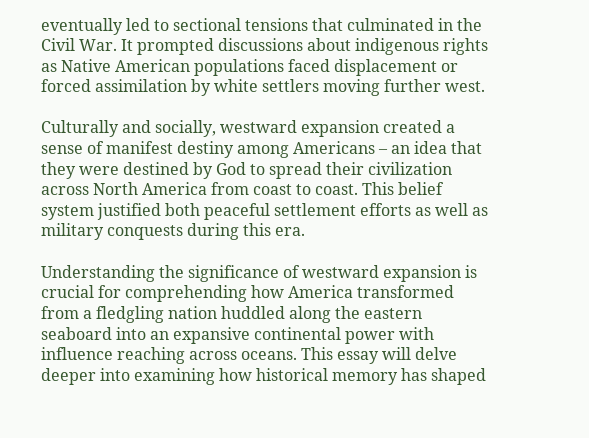eventually led to sectional tensions that culminated in the Civil War. It prompted discussions about indigenous rights as Native American populations faced displacement or forced assimilation by white settlers moving further west.

Culturally and socially, westward expansion created a sense of manifest destiny among Americans – an idea that they were destined by God to spread their civilization across North America from coast to coast. This belief system justified both peaceful settlement efforts as well as military conquests during this era.

Understanding the significance of westward expansion is crucial for comprehending how America transformed from a fledgling nation huddled along the eastern seaboard into an expansive continental power with influence reaching across oceans. This essay will delve deeper into examining how historical memory has shaped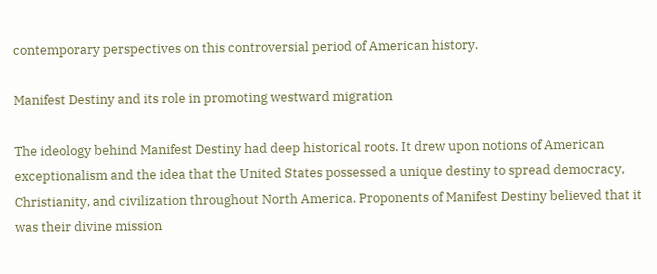contemporary perspectives on this controversial period of American history.

Manifest Destiny and its role in promoting westward migration

The ideology behind Manifest Destiny had deep historical roots. It drew upon notions of American exceptionalism and the idea that the United States possessed a unique destiny to spread democracy, Christianity, and civilization throughout North America. Proponents of Manifest Destiny believed that it was their divine mission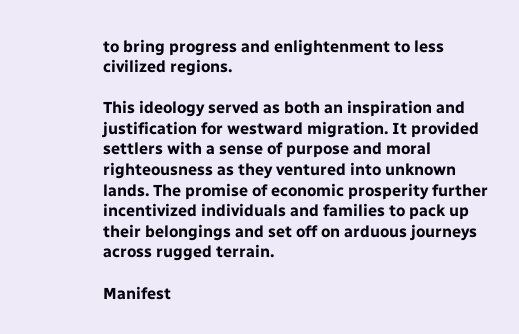to bring progress and enlightenment to less civilized regions.

This ideology served as both an inspiration and justification for westward migration. It provided settlers with a sense of purpose and moral righteousness as they ventured into unknown lands. The promise of economic prosperity further incentivized individuals and families to pack up their belongings and set off on arduous journeys across rugged terrain.

Manifest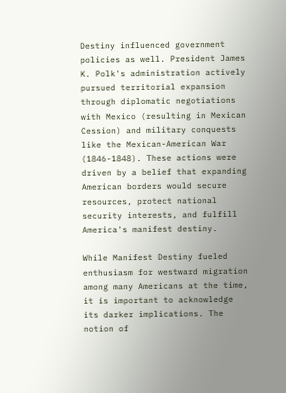Destiny influenced government policies as well. President James K. Polk's administration actively pursued territorial expansion through diplomatic negotiations with Mexico (resulting in Mexican Cession) and military conquests like the Mexican-American War (1846-1848). These actions were driven by a belief that expanding American borders would secure resources, protect national security interests, and fulfill America's manifest destiny.

While Manifest Destiny fueled enthusiasm for westward migration among many Americans at the time, it is important to acknowledge its darker implications. The notion of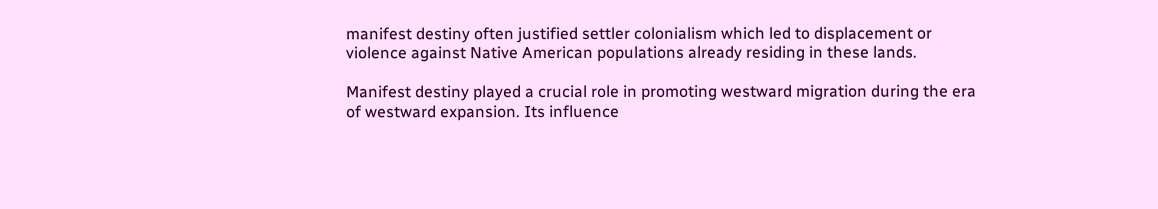manifest destiny often justified settler colonialism which led to displacement or violence against Native American populations already residing in these lands.

Manifest destiny played a crucial role in promoting westward migration during the era of westward expansion. Its influence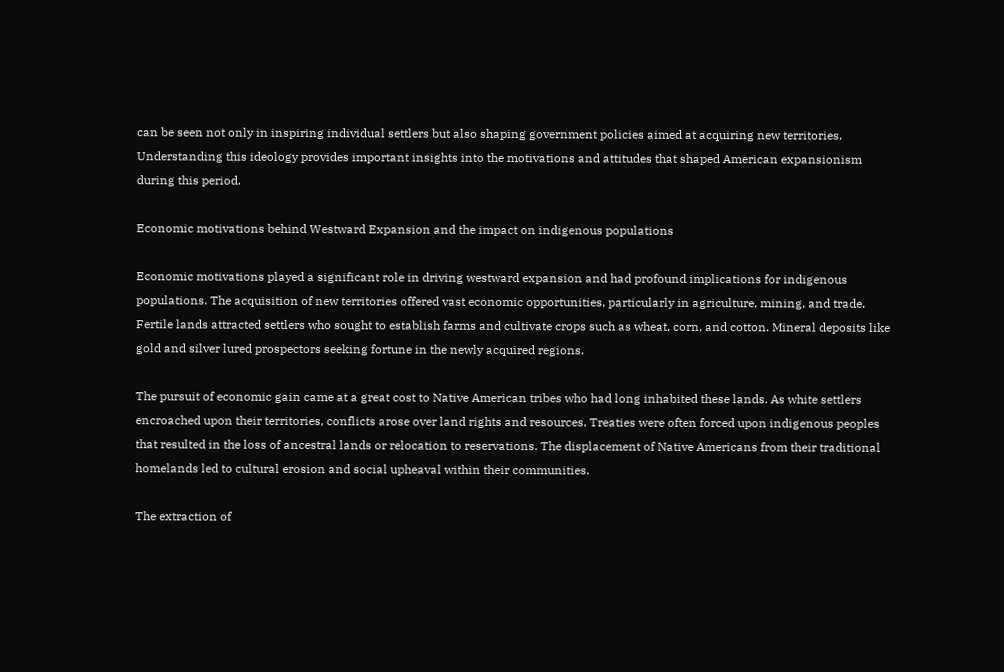can be seen not only in inspiring individual settlers but also shaping government policies aimed at acquiring new territories. Understanding this ideology provides important insights into the motivations and attitudes that shaped American expansionism during this period.

Economic motivations behind Westward Expansion and the impact on indigenous populations

Economic motivations played a significant role in driving westward expansion and had profound implications for indigenous populations. The acquisition of new territories offered vast economic opportunities, particularly in agriculture, mining, and trade. Fertile lands attracted settlers who sought to establish farms and cultivate crops such as wheat, corn, and cotton. Mineral deposits like gold and silver lured prospectors seeking fortune in the newly acquired regions.

The pursuit of economic gain came at a great cost to Native American tribes who had long inhabited these lands. As white settlers encroached upon their territories, conflicts arose over land rights and resources. Treaties were often forced upon indigenous peoples that resulted in the loss of ancestral lands or relocation to reservations. The displacement of Native Americans from their traditional homelands led to cultural erosion and social upheaval within their communities.

The extraction of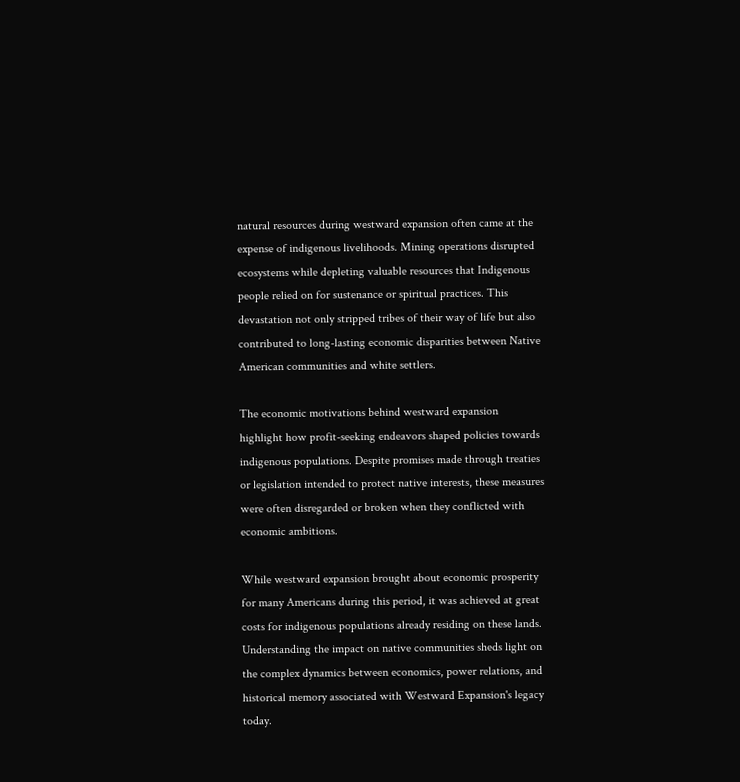natural resources during westward expansion often came at the expense of indigenous livelihoods. Mining operations disrupted ecosystems while depleting valuable resources that Indigenous people relied on for sustenance or spiritual practices. This devastation not only stripped tribes of their way of life but also contributed to long-lasting economic disparities between Native American communities and white settlers.

The economic motivations behind westward expansion highlight how profit-seeking endeavors shaped policies towards indigenous populations. Despite promises made through treaties or legislation intended to protect native interests, these measures were often disregarded or broken when they conflicted with economic ambitions.

While westward expansion brought about economic prosperity for many Americans during this period, it was achieved at great costs for indigenous populations already residing on these lands. Understanding the impact on native communities sheds light on the complex dynamics between economics, power relations, and historical memory associated with Westward Expansion's legacy today.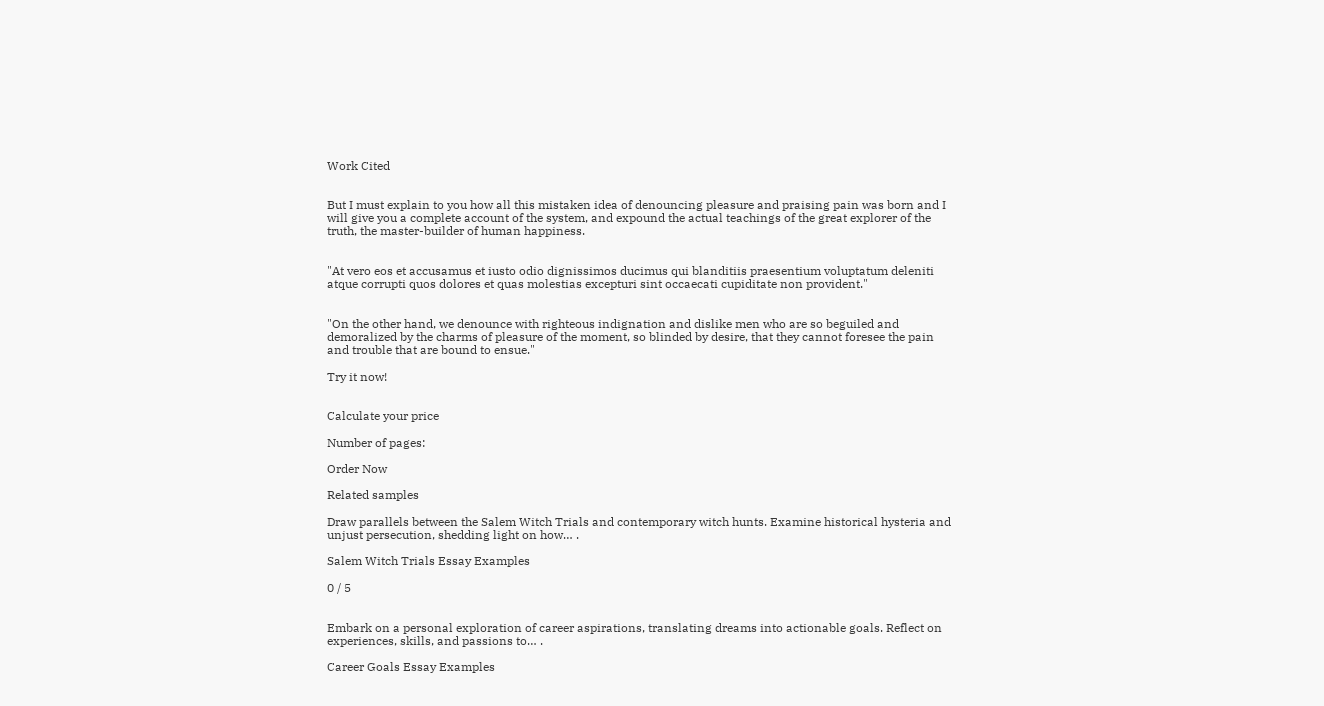Work Cited


But I must explain to you how all this mistaken idea of denouncing pleasure and praising pain was born and I will give you a complete account of the system, and expound the actual teachings of the great explorer of the truth, the master-builder of human happiness.


"At vero eos et accusamus et iusto odio dignissimos ducimus qui blanditiis praesentium voluptatum deleniti atque corrupti quos dolores et quas molestias excepturi sint occaecati cupiditate non provident."


"On the other hand, we denounce with righteous indignation and dislike men who are so beguiled and demoralized by the charms of pleasure of the moment, so blinded by desire, that they cannot foresee the pain and trouble that are bound to ensue."

Try it now!


Calculate your price

Number of pages:

Order Now

Related samples

Draw parallels between the Salem Witch Trials and contemporary witch hunts. Examine historical hysteria and unjust persecution, shedding light on how… .

Salem Witch Trials Essay Examples

0 / 5


Embark on a personal exploration of career aspirations, translating dreams into actionable goals. Reflect on experiences, skills, and passions to… .

Career Goals Essay Examples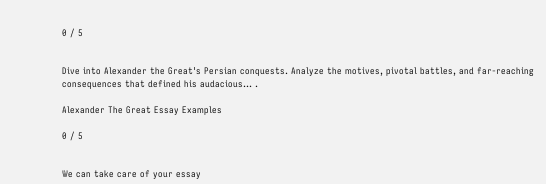0 / 5


Dive into Alexander the Great's Persian conquests. Analyze the motives, pivotal battles, and far-reaching consequences that defined his audacious… .

Alexander The Great Essay Examples

0 / 5


We can take care of your essay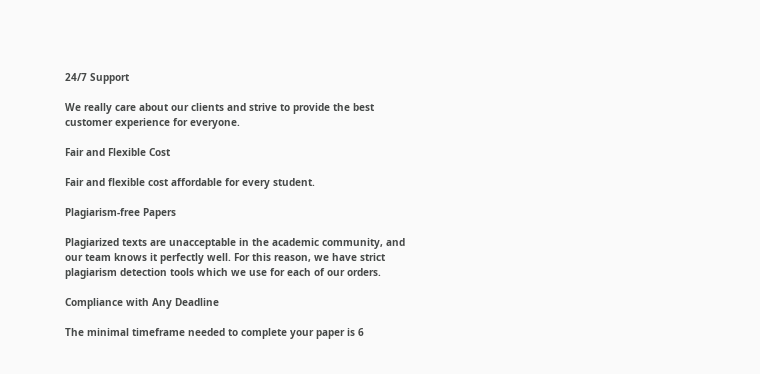24/7 Support

We really care about our clients and strive to provide the best customer experience for everyone.

Fair and Flexible Cost

Fair and flexible cost affordable for every student.

Plagiarism-free Papers

Plagiarized texts are unacceptable in the academic community, and our team knows it perfectly well. For this reason, we have strict plagiarism detection tools which we use for each of our orders.

Compliance with Any Deadline

The minimal timeframe needed to complete your paper is 6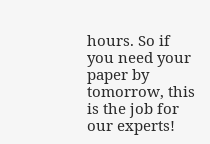hours. So if you need your paper by tomorrow, this is the job for our experts!